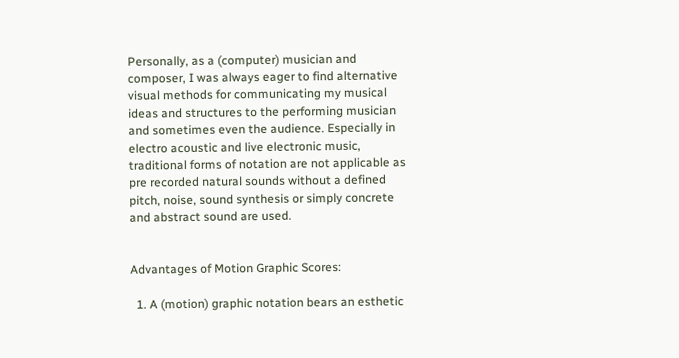Personally, as a (computer) musician and composer, I was always eager to find alternative visual methods for communicating my musical ideas and structures to the performing musician and sometimes even the audience. Especially in electro acoustic and live electronic music, traditional forms of notation are not applicable as pre recorded natural sounds without a defined pitch, noise, sound synthesis or simply concrete and abstract sound are used.


Advantages of Motion Graphic Scores:

  1. A (motion) graphic notation bears an esthetic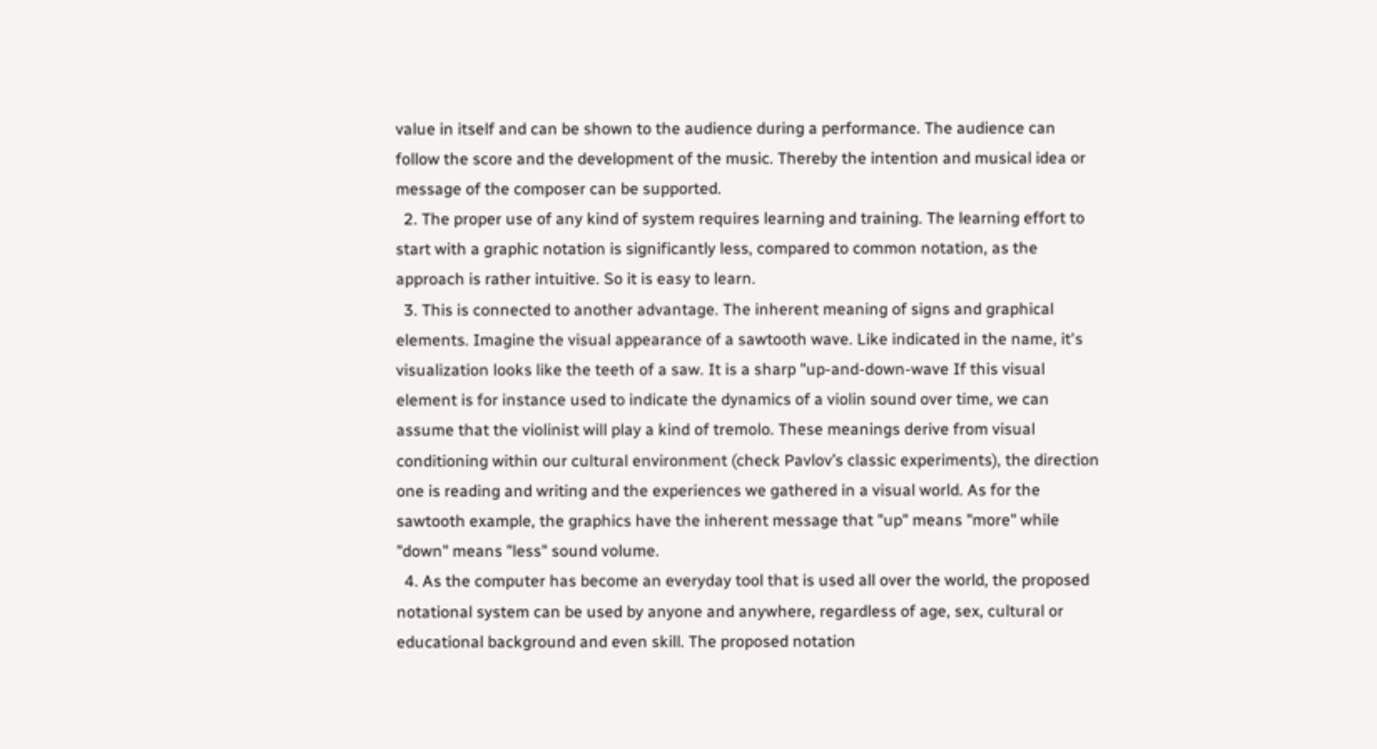value in itself and can be shown to the audience during a performance. The audience can follow the score and the development of the music. Thereby the intention and musical idea or message of the composer can be supported.
  2. The proper use of any kind of system requires learning and training. The learning effort to start with a graphic notation is significantly less, compared to common notation, as the approach is rather intuitive. So it is easy to learn.
  3. This is connected to another advantage. The inherent meaning of signs and graphical elements. Imagine the visual appearance of a sawtooth wave. Like indicated in the name, it's visualization looks like the teeth of a saw. It is a sharp "up-and-down-wave If this visual element is for instance used to indicate the dynamics of a violin sound over time, we can assume that the violinist will play a kind of tremolo. These meanings derive from visual conditioning within our cultural environment (check Pavlov’s classic experiments), the direction one is reading and writing and the experiences we gathered in a visual world. As for the sawtooth example, the graphics have the inherent message that "up" means "more" while "down" means "less" sound volume.
  4. As the computer has become an everyday tool that is used all over the world, the proposed notational system can be used by anyone and anywhere, regardless of age, sex, cultural or educational background and even skill. The proposed notation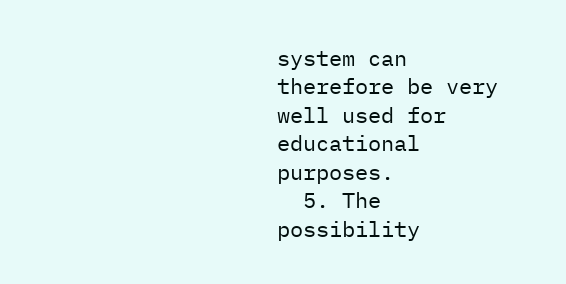system can therefore be very well used for educational purposes.
  5. The possibility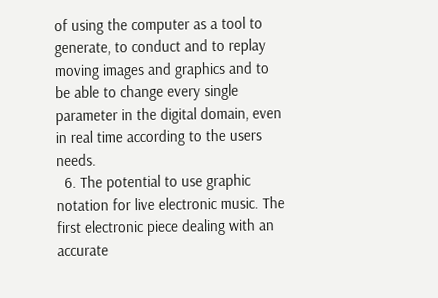of using the computer as a tool to generate, to conduct and to replay moving images and graphics and to be able to change every single parameter in the digital domain, even in real time according to the users needs.
  6. The potential to use graphic notation for live electronic music. The first electronic piece dealing with an accurate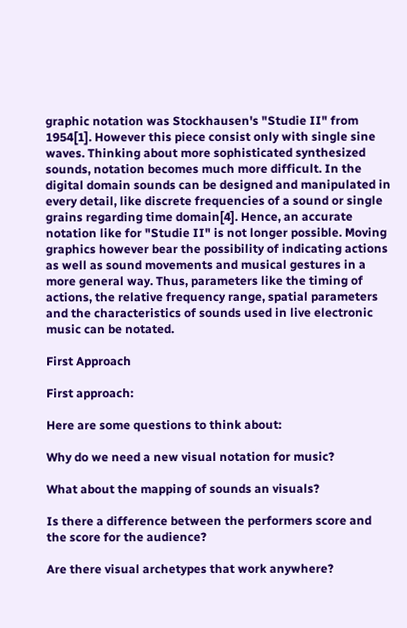graphic notation was Stockhausen's "Studie II" from 1954[1]. However this piece consist only with single sine waves. Thinking about more sophisticated synthesized sounds, notation becomes much more difficult. In the digital domain sounds can be designed and manipulated in every detail, like discrete frequencies of a sound or single grains regarding time domain[4]. Hence, an accurate notation like for "Studie II" is not longer possible. Moving graphics however bear the possibility of indicating actions as well as sound movements and musical gestures in a more general way. Thus, parameters like the timing of actions, the relative frequency range, spatial parameters and the characteristics of sounds used in live electronic music can be notated.

First Approach

First approach:

Here are some questions to think about:

Why do we need a new visual notation for music?

What about the mapping of sounds an visuals?

Is there a difference between the performers score and the score for the audience?

Are there visual archetypes that work anywhere?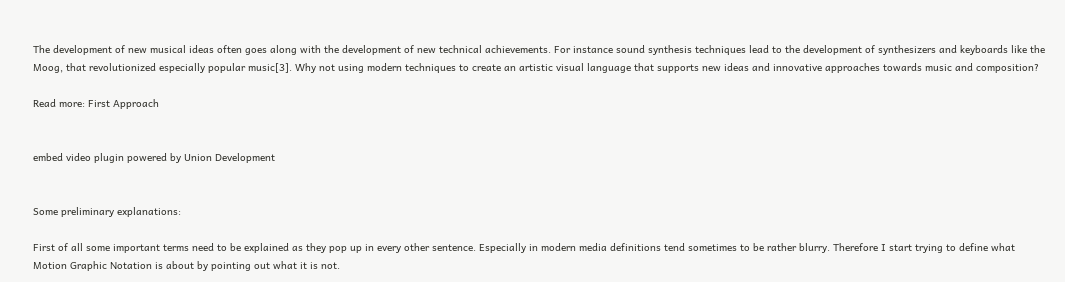The development of new musical ideas often goes along with the development of new technical achievements. For instance sound synthesis techniques lead to the development of synthesizers and keyboards like the Moog, that revolutionized especially popular music[3]. Why not using modern techniques to create an artistic visual language that supports new ideas and innovative approaches towards music and composition?

Read more: First Approach


embed video plugin powered by Union Development


Some preliminary explanations:

First of all some important terms need to be explained as they pop up in every other sentence. Especially in modern media definitions tend sometimes to be rather blurry. Therefore I start trying to define what Motion Graphic Notation is about by pointing out what it is not.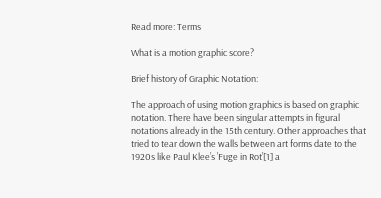Read more: Terms

What is a motion graphic score?

Brief history of Graphic Notation:

The approach of using motion graphics is based on graphic notation. There have been singular attempts in figural notations already in the 15th century. Other approaches that tried to tear down the walls between art forms date to the 1920s like Paul Klee’s ’Fuge in Rot’[1] a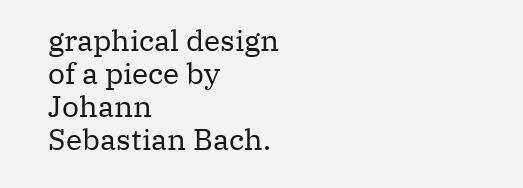graphical design of a piece by Johann Sebastian Bach.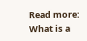Read more: What is a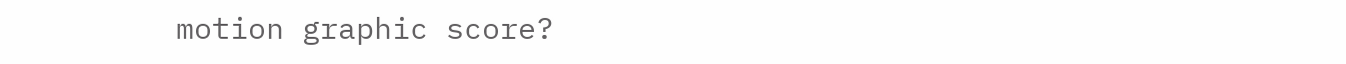motion graphic score?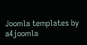Joomla templates by a4joomla